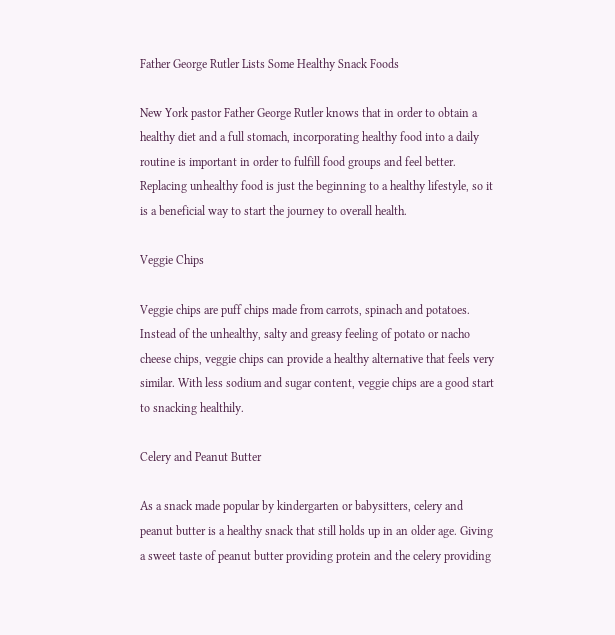Father George Rutler Lists Some Healthy Snack Foods

New York pastor Father George Rutler knows that in order to obtain a healthy diet and a full stomach, incorporating healthy food into a daily routine is important in order to fulfill food groups and feel better. Replacing unhealthy food is just the beginning to a healthy lifestyle, so it is a beneficial way to start the journey to overall health.

Veggie Chips

Veggie chips are puff chips made from carrots, spinach and potatoes. Instead of the unhealthy, salty and greasy feeling of potato or nacho cheese chips, veggie chips can provide a healthy alternative that feels very similar. With less sodium and sugar content, veggie chips are a good start to snacking healthily.

Celery and Peanut Butter

As a snack made popular by kindergarten or babysitters, celery and peanut butter is a healthy snack that still holds up in an older age. Giving a sweet taste of peanut butter providing protein and the celery providing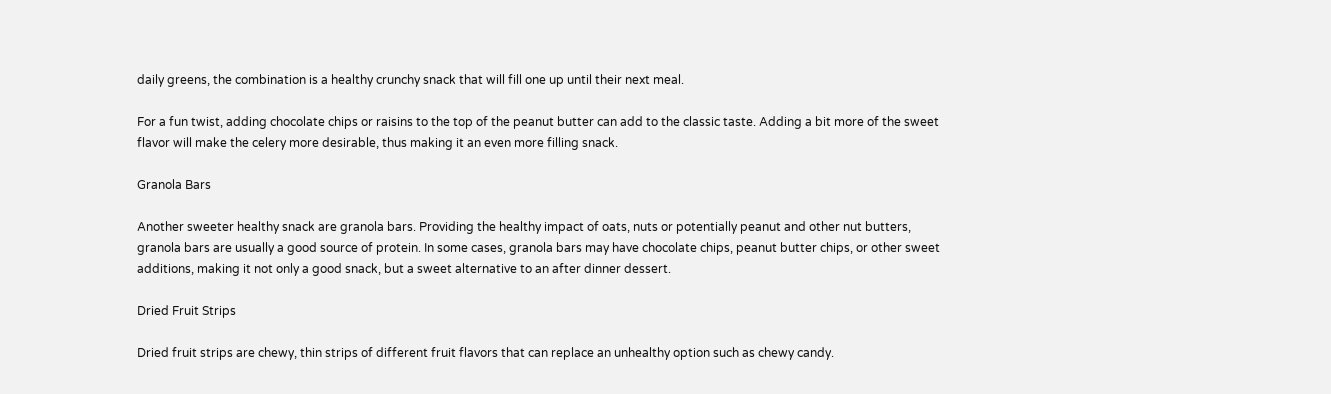daily greens, the combination is a healthy crunchy snack that will fill one up until their next meal.

For a fun twist, adding chocolate chips or raisins to the top of the peanut butter can add to the classic taste. Adding a bit more of the sweet flavor will make the celery more desirable, thus making it an even more filling snack.

Granola Bars

Another sweeter healthy snack are granola bars. Providing the healthy impact of oats, nuts or potentially peanut and other nut butters, granola bars are usually a good source of protein. In some cases, granola bars may have chocolate chips, peanut butter chips, or other sweet additions, making it not only a good snack, but a sweet alternative to an after dinner dessert.

Dried Fruit Strips

Dried fruit strips are chewy, thin strips of different fruit flavors that can replace an unhealthy option such as chewy candy.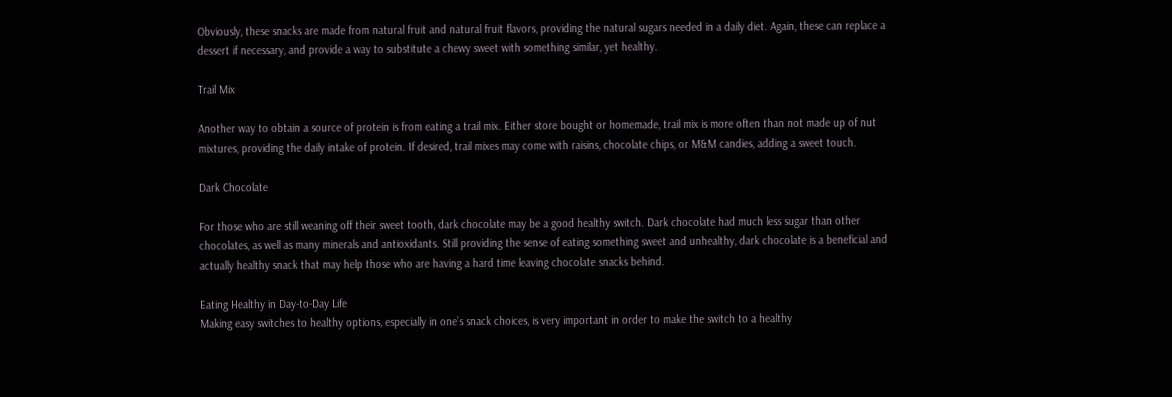Obviously, these snacks are made from natural fruit and natural fruit flavors, providing the natural sugars needed in a daily diet. Again, these can replace a dessert if necessary, and provide a way to substitute a chewy sweet with something similar, yet healthy.

Trail Mix

Another way to obtain a source of protein is from eating a trail mix. Either store bought or homemade, trail mix is more often than not made up of nut mixtures, providing the daily intake of protein. If desired, trail mixes may come with raisins, chocolate chips, or M&M candies, adding a sweet touch.

Dark Chocolate

For those who are still weaning off their sweet tooth, dark chocolate may be a good healthy switch. Dark chocolate had much less sugar than other chocolates, as well as many minerals and antioxidants. Still providing the sense of eating something sweet and unhealthy, dark chocolate is a beneficial and actually healthy snack that may help those who are having a hard time leaving chocolate snacks behind.

Eating Healthy in Day-to-Day Life
Making easy switches to healthy options, especially in one’s snack choices, is very important in order to make the switch to a healthy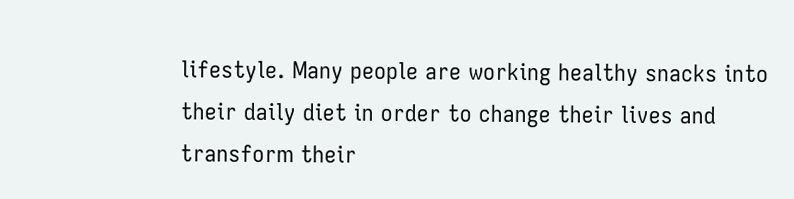lifestyle. Many people are working healthy snacks into their daily diet in order to change their lives and transform their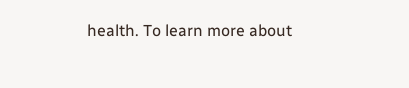health. To learn more about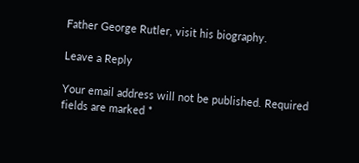Father George Rutler, visit his biography.

Leave a Reply

Your email address will not be published. Required fields are marked *